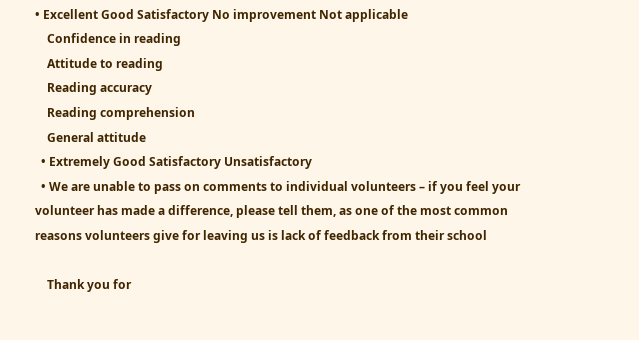• Excellent Good Satisfactory No improvement Not applicable
    Confidence in reading
    Attitude to reading
    Reading accuracy
    Reading comprehension
    General attitude
  • Extremely Good Satisfactory Unsatisfactory
  • We are unable to pass on comments to individual volunteers – if you feel your volunteer has made a difference, please tell them, as one of the most common reasons volunteers give for leaving us is lack of feedback from their school

    Thank you for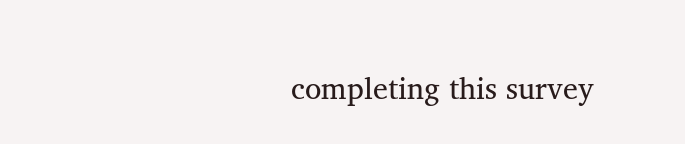completing this survey